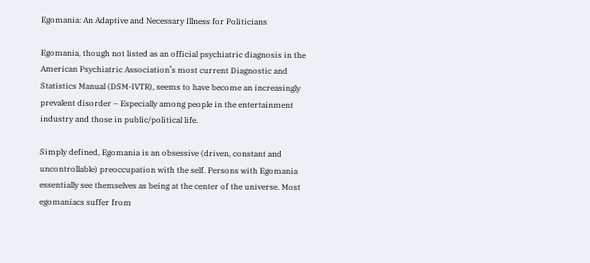Egomania: An Adaptive and Necessary Illness for Politicians

Egomania, though not listed as an official psychiatric diagnosis in the American Psychiatric Association’s most current Diagnostic and Statistics Manual (DSM-IVTR), seems to have become an increasingly prevalent disorder – Especially among people in the entertainment industry and those in public/political life.

Simply defined, Egomania is an obsessive (driven, constant and uncontrollable) preoccupation with the self. Persons with Egomania essentially see themselves as being at the center of the universe. Most egomaniacs suffer from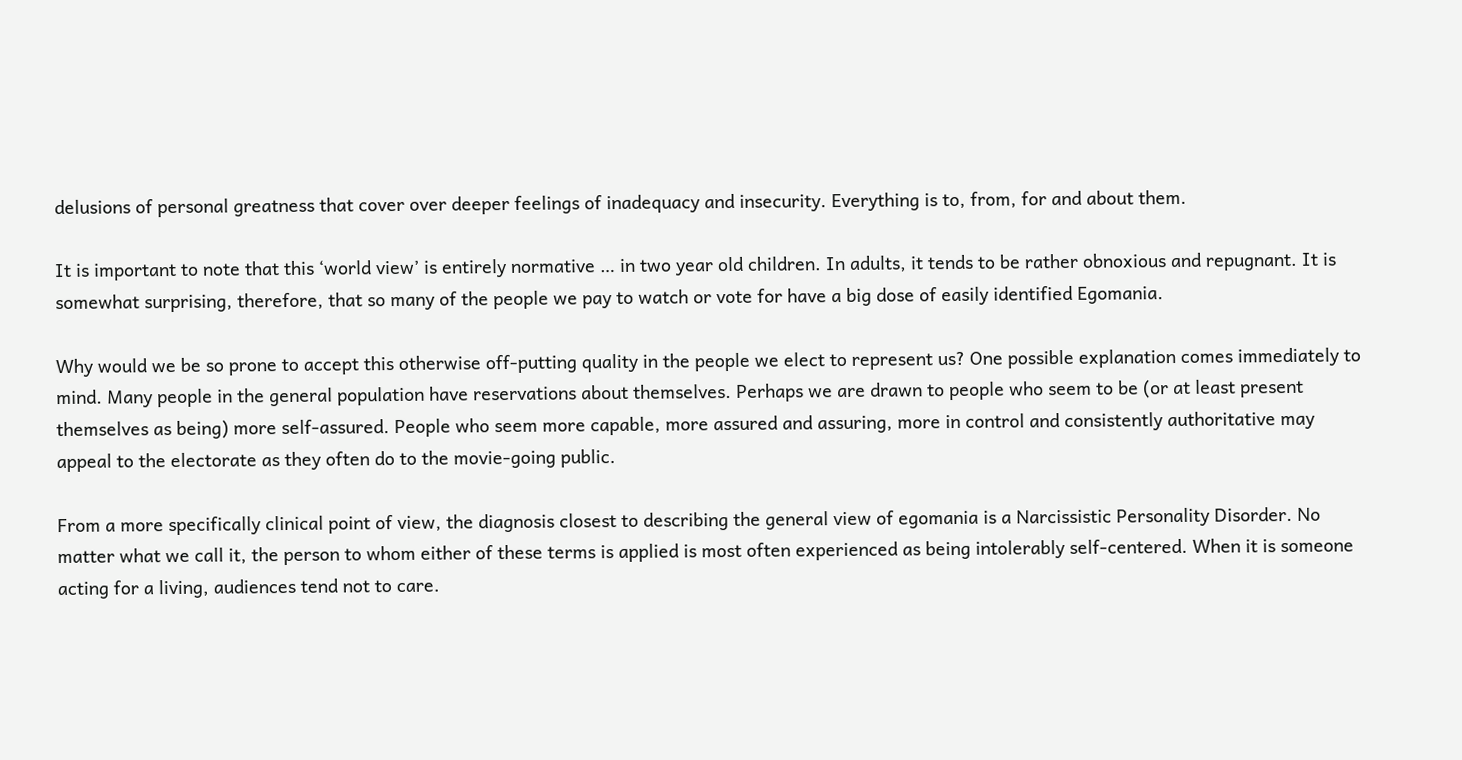delusions of personal greatness that cover over deeper feelings of inadequacy and insecurity. Everything is to, from, for and about them.

It is important to note that this ‘world view’ is entirely normative … in two year old children. In adults, it tends to be rather obnoxious and repugnant. It is somewhat surprising, therefore, that so many of the people we pay to watch or vote for have a big dose of easily identified Egomania.

Why would we be so prone to accept this otherwise off-putting quality in the people we elect to represent us? One possible explanation comes immediately to mind. Many people in the general population have reservations about themselves. Perhaps we are drawn to people who seem to be (or at least present themselves as being) more self-assured. People who seem more capable, more assured and assuring, more in control and consistently authoritative may appeal to the electorate as they often do to the movie-going public.

From a more specifically clinical point of view, the diagnosis closest to describing the general view of egomania is a Narcissistic Personality Disorder. No matter what we call it, the person to whom either of these terms is applied is most often experienced as being intolerably self-centered. When it is someone acting for a living, audiences tend not to care.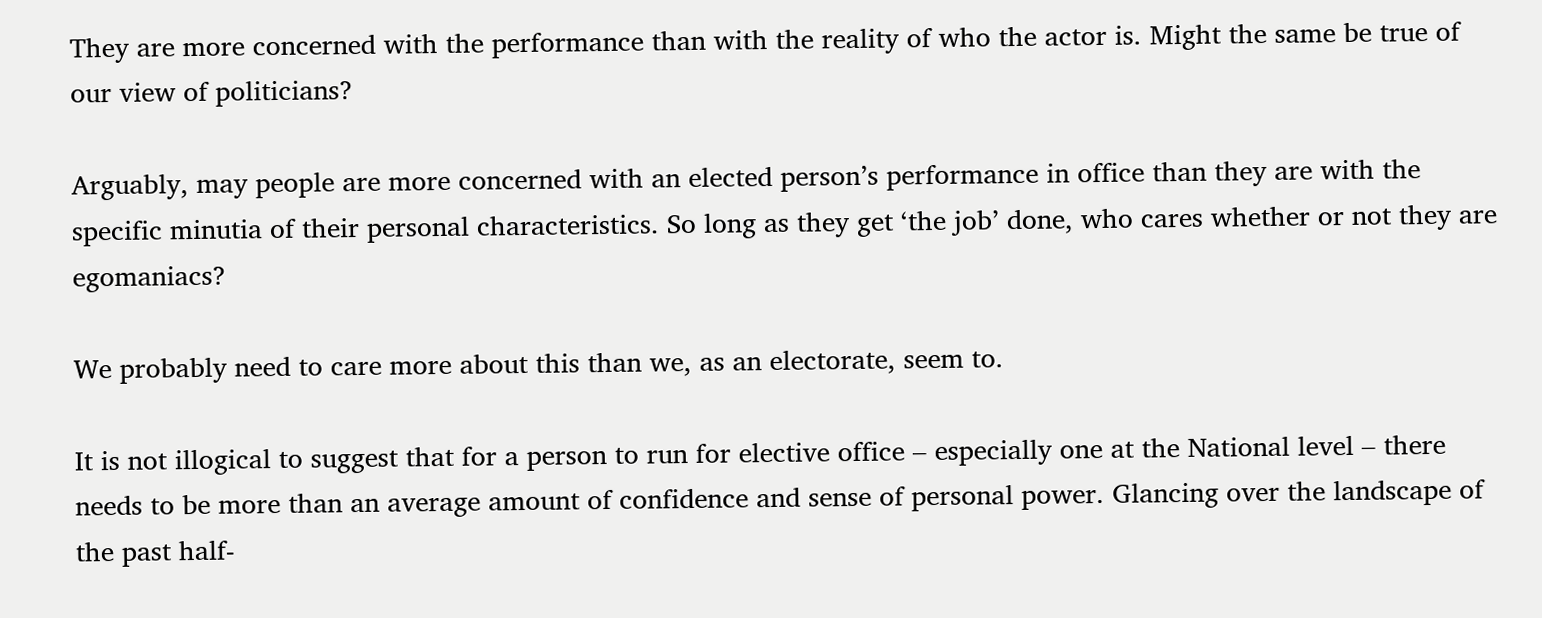They are more concerned with the performance than with the reality of who the actor is. Might the same be true of our view of politicians?

Arguably, may people are more concerned with an elected person’s performance in office than they are with the specific minutia of their personal characteristics. So long as they get ‘the job’ done, who cares whether or not they are egomaniacs?

We probably need to care more about this than we, as an electorate, seem to.

It is not illogical to suggest that for a person to run for elective office – especially one at the National level – there needs to be more than an average amount of confidence and sense of personal power. Glancing over the landscape of the past half-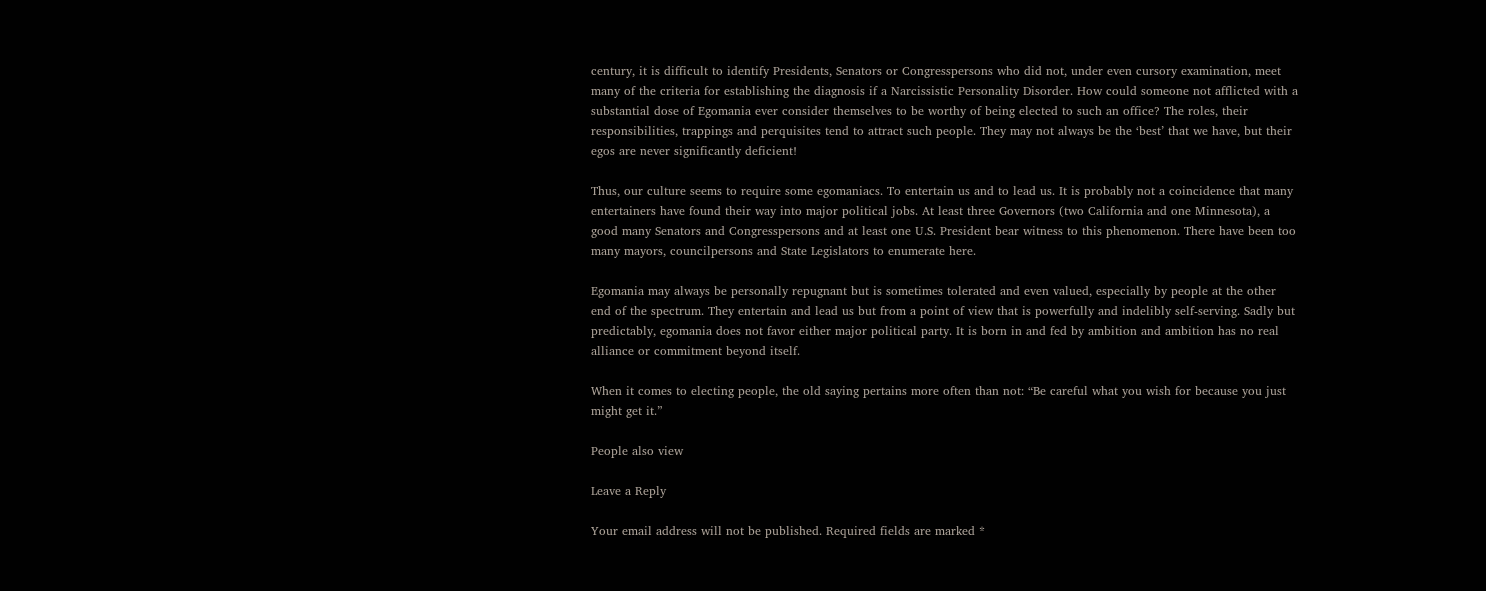century, it is difficult to identify Presidents, Senators or Congresspersons who did not, under even cursory examination, meet many of the criteria for establishing the diagnosis if a Narcissistic Personality Disorder. How could someone not afflicted with a substantial dose of Egomania ever consider themselves to be worthy of being elected to such an office? The roles, their responsibilities, trappings and perquisites tend to attract such people. They may not always be the ‘best’ that we have, but their egos are never significantly deficient!

Thus, our culture seems to require some egomaniacs. To entertain us and to lead us. It is probably not a coincidence that many entertainers have found their way into major political jobs. At least three Governors (two California and one Minnesota), a good many Senators and Congresspersons and at least one U.S. President bear witness to this phenomenon. There have been too many mayors, councilpersons and State Legislators to enumerate here.

Egomania may always be personally repugnant but is sometimes tolerated and even valued, especially by people at the other end of the spectrum. They entertain and lead us but from a point of view that is powerfully and indelibly self-serving. Sadly but predictably, egomania does not favor either major political party. It is born in and fed by ambition and ambition has no real alliance or commitment beyond itself.

When it comes to electing people, the old saying pertains more often than not: “Be careful what you wish for because you just might get it.”

People also view

Leave a Reply

Your email address will not be published. Required fields are marked *